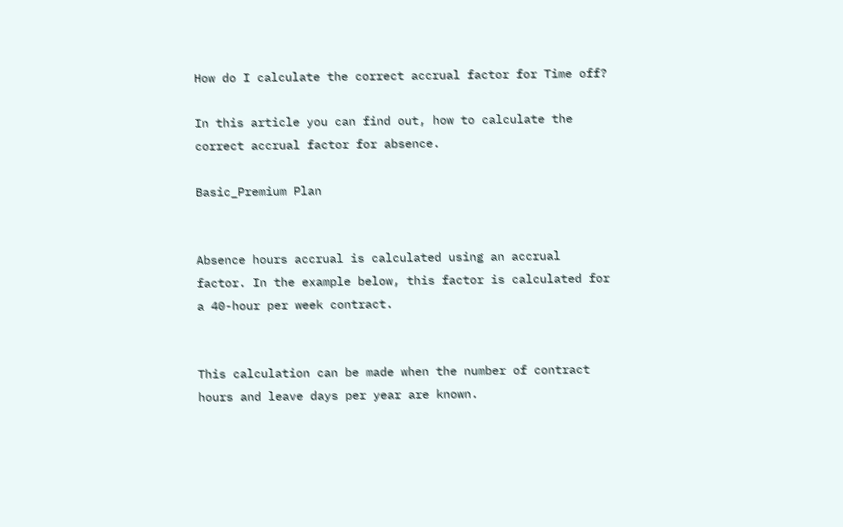How do I calculate the correct accrual factor for Time off?

In this article you can find out, how to calculate the correct accrual factor for absence.

Basic_Premium Plan


Absence hours accrual is calculated using an accrual factor. In the example below, this factor is calculated for a 40-hour per week contract.


This calculation can be made when the number of contract hours and leave days per year are known.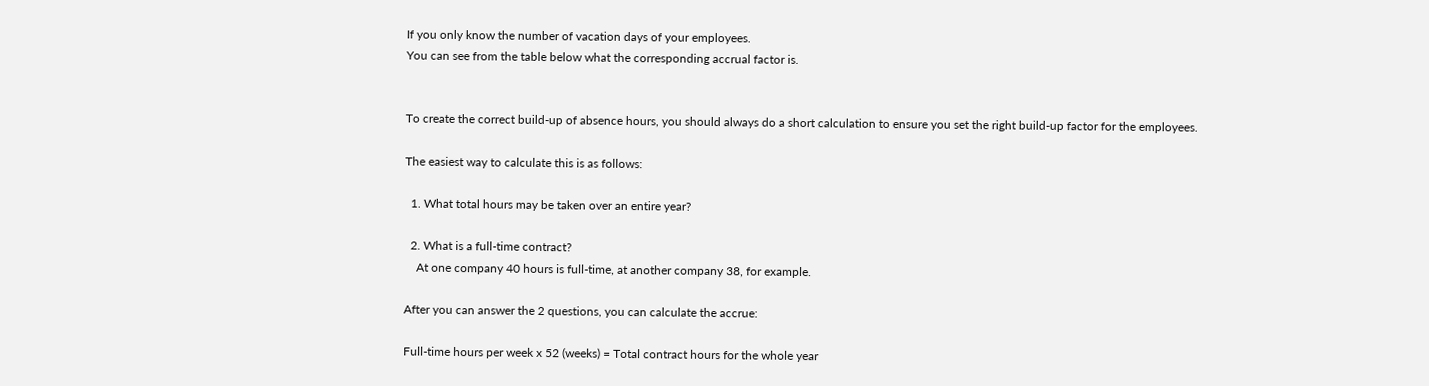If you only know the number of vacation days of your employees.
You can see from the table below what the corresponding accrual factor is.


To create the correct build-up of absence hours, you should always do a short calculation to ensure you set the right build-up factor for the employees.

The easiest way to calculate this is as follows:

  1. What total hours may be taken over an entire year?

  2. What is a full-time contract?
    At one company 40 hours is full-time, at another company 38, for example.

After you can answer the 2 questions, you can calculate the accrue:

Full-time hours per week x 52 (weeks) = Total contract hours for the whole year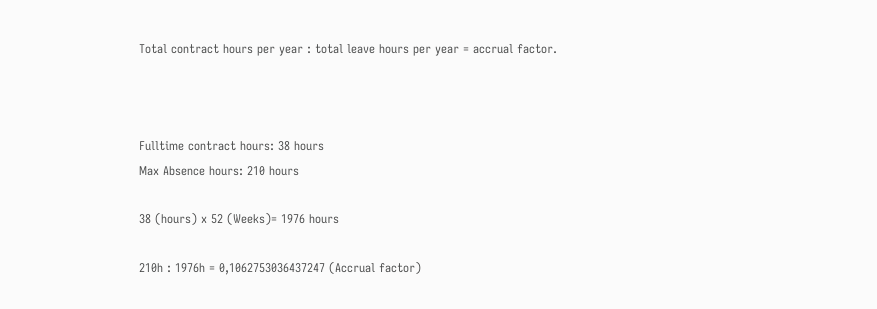Total contract hours per year : total leave hours per year = accrual factor.



Fulltime contract hours: 38 hours
Max Absence hours: 210 hours

38 (hours) x 52 (Weeks)= 1976 hours

210h : 1976h = 0,1062753036437247 (Accrual factor)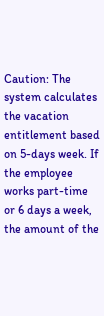Caution: The system calculates the vacation entitlement based on 5-days week. If the employee works part-time or 6 days a week, the amount of the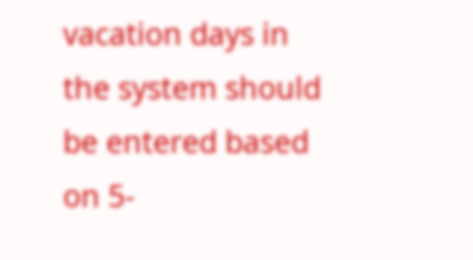vacation days in the system should be entered based on 5-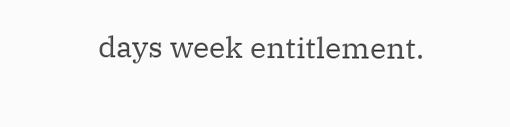days week entitlement.